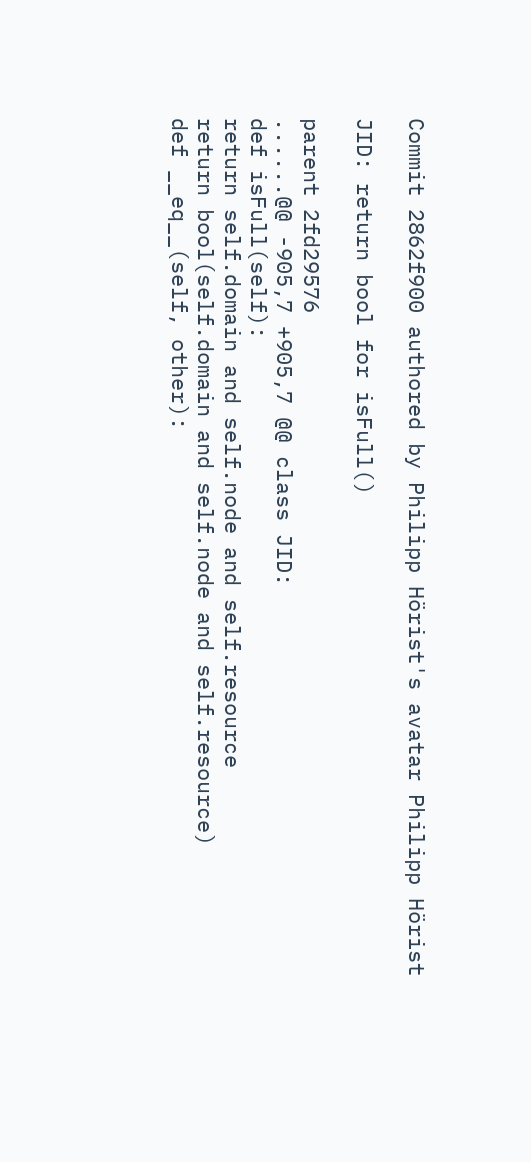Commit 2862f900 authored by Philipp Hörist's avatar Philipp Hörist

JID: return bool for isFull()

parent 2fd29576
......@@ -905,7 +905,7 @@ class JID:
def isFull(self):
return self.domain and self.node and self.resource
return bool(self.domain and self.node and self.resource)
def __eq__(self, other):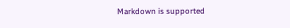Markdown is supported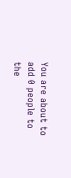You are about to add 0 people to the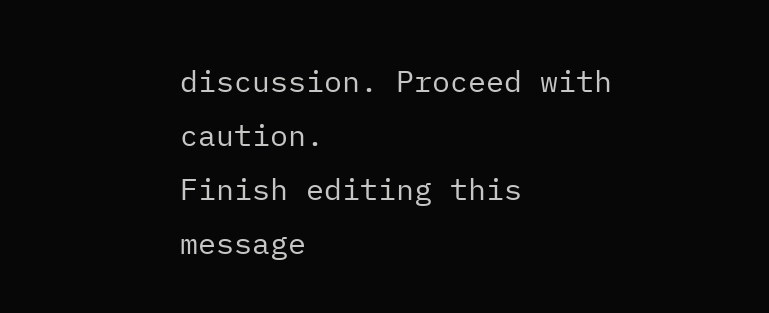discussion. Proceed with caution.
Finish editing this message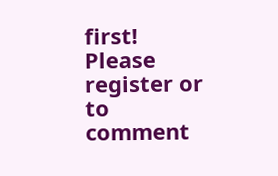first!
Please register or to comment